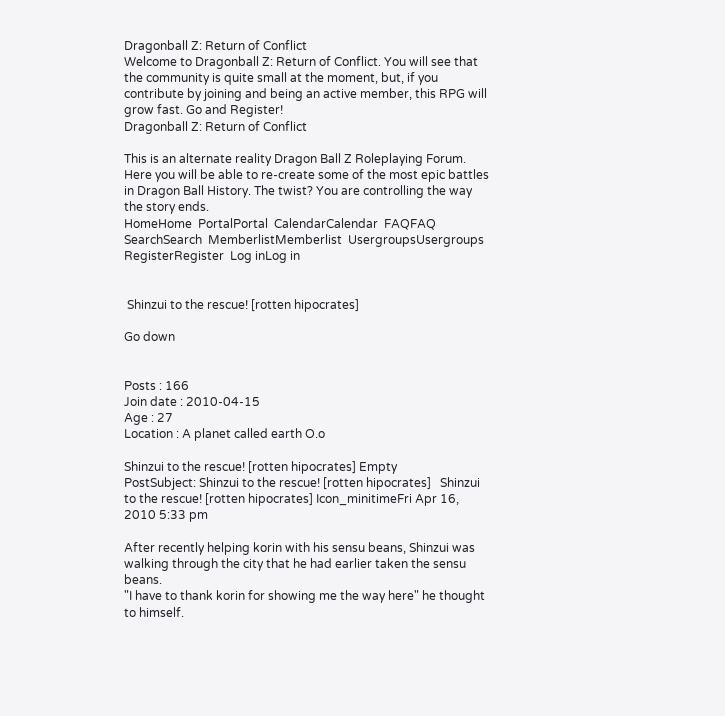Dragonball Z: Return of Conflict
Welcome to Dragonball Z: Return of Conflict. You will see that the community is quite small at the moment, but, if you contribute by joining and being an active member, this RPG will grow fast. Go and Register!
Dragonball Z: Return of Conflict

This is an alternate reality Dragon Ball Z Roleplaying Forum. Here you will be able to re-create some of the most epic battles in Dragon Ball History. The twist? You are controlling the way the story ends.
HomeHome  PortalPortal  CalendarCalendar  FAQFAQ  SearchSearch  MemberlistMemberlist  UsergroupsUsergroups  RegisterRegister  Log inLog in


 Shinzui to the rescue! [rotten hipocrates]

Go down


Posts : 166
Join date : 2010-04-15
Age : 27
Location : A planet called earth O.o

Shinzui to the rescue! [rotten hipocrates] Empty
PostSubject: Shinzui to the rescue! [rotten hipocrates]   Shinzui to the rescue! [rotten hipocrates] Icon_minitimeFri Apr 16, 2010 5:33 pm

After recently helping korin with his sensu beans, Shinzui was walking through the city that he had earlier taken the sensu beans.
"I have to thank korin for showing me the way here" he thought to himself.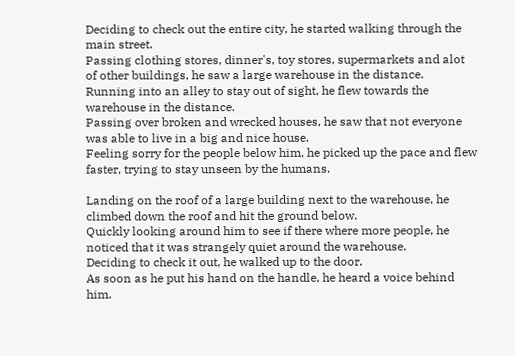Deciding to check out the entire city, he started walking through the main street.
Passing clothing stores, dinner's, toy stores, supermarkets and alot of other buildings, he saw a large warehouse in the distance.
Running into an alley to stay out of sight, he flew towards the warehouse in the distance.
Passing over broken and wrecked houses, he saw that not everyone was able to live in a big and nice house.
Feeling sorry for the people below him, he picked up the pace and flew faster, trying to stay unseen by the humans.

Landing on the roof of a large building next to the warehouse, he climbed down the roof and hit the ground below.
Quickly looking around him to see if there where more people, he noticed that it was strangely quiet around the warehouse.
Deciding to check it out, he walked up to the door.
As soon as he put his hand on the handle, he heard a voice behind him.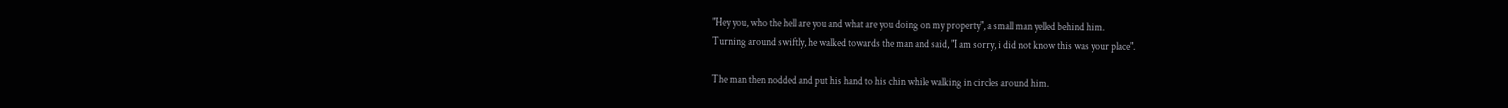"Hey you, who the hell are you and what are you doing on my property", a small man yelled behind him.
Turning around swiftly, he walked towards the man and said, "I am sorry, i did not know this was your place".

The man then nodded and put his hand to his chin while walking in circles around him.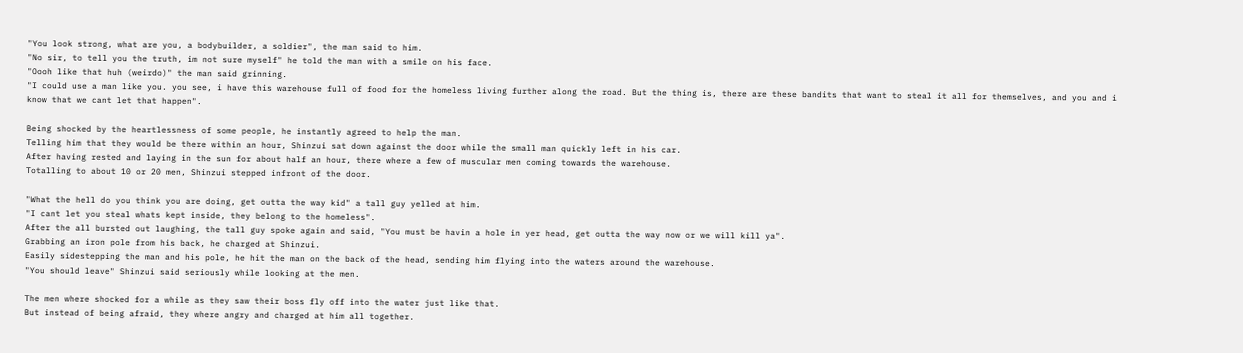"You look strong, what are you, a bodybuilder, a soldier", the man said to him.
"No sir, to tell you the truth, im not sure myself" he told the man with a smile on his face.
"Oooh like that huh (weirdo)" the man said grinning.
"I could use a man like you. you see, i have this warehouse full of food for the homeless living further along the road. But the thing is, there are these bandits that want to steal it all for themselves, and you and i know that we cant let that happen".

Being shocked by the heartlessness of some people, he instantly agreed to help the man.
Telling him that they would be there within an hour, Shinzui sat down against the door while the small man quickly left in his car.
After having rested and laying in the sun for about half an hour, there where a few of muscular men coming towards the warehouse.
Totalling to about 10 or 20 men, Shinzui stepped infront of the door.

"What the hell do you think you are doing, get outta the way kid" a tall guy yelled at him.
"I cant let you steal whats kept inside, they belong to the homeless".
After the all bursted out laughing, the tall guy spoke again and said, "You must be havin a hole in yer head, get outta the way now or we will kill ya".
Grabbing an iron pole from his back, he charged at Shinzui.
Easily sidestepping the man and his pole, he hit the man on the back of the head, sending him flying into the waters around the warehouse.
"You should leave" Shinzui said seriously while looking at the men.

The men where shocked for a while as they saw their boss fly off into the water just like that.
But instead of being afraid, they where angry and charged at him all together.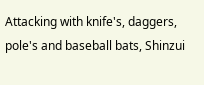Attacking with knife's, daggers, pole's and baseball bats, Shinzui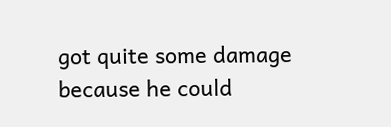got quite some damage because he could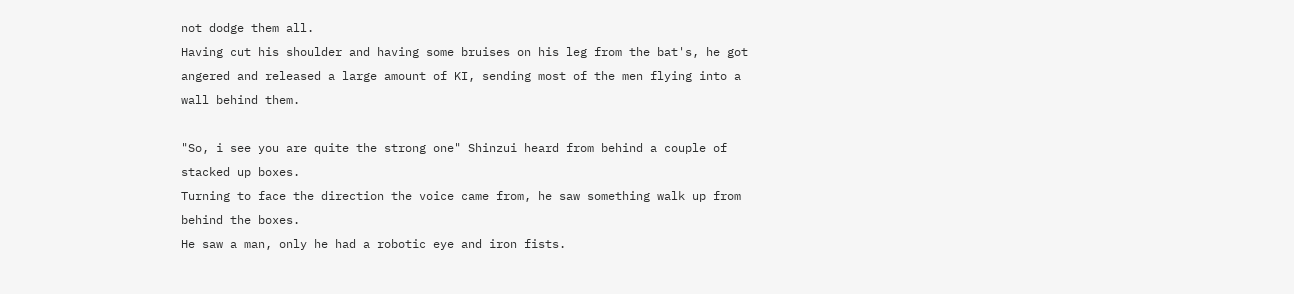not dodge them all.
Having cut his shoulder and having some bruises on his leg from the bat's, he got angered and released a large amount of KI, sending most of the men flying into a wall behind them.

"So, i see you are quite the strong one" Shinzui heard from behind a couple of stacked up boxes.
Turning to face the direction the voice came from, he saw something walk up from behind the boxes.
He saw a man, only he had a robotic eye and iron fists.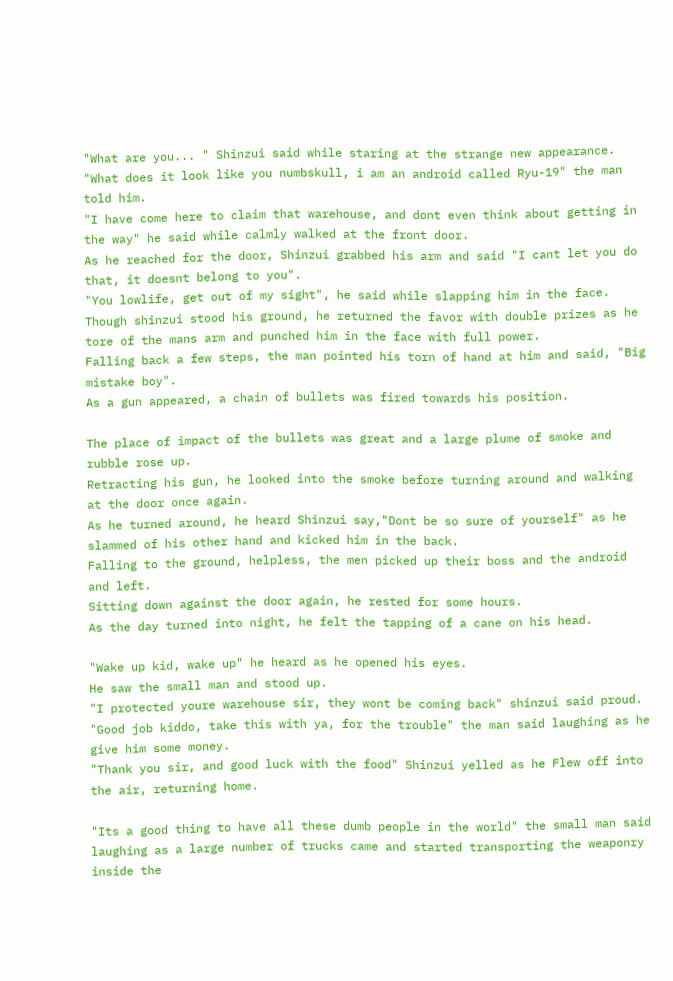"What are you... " Shinzui said while staring at the strange new appearance.
"What does it look like you numbskull, i am an android called Ryu-19" the man told him.
"I have come here to claim that warehouse, and dont even think about getting in the way" he said while calmly walked at the front door.
As he reached for the door, Shinzui grabbed his arm and said "I cant let you do that, it doesnt belong to you".
"You lowlife, get out of my sight", he said while slapping him in the face.
Though shinzui stood his ground, he returned the favor with double prizes as he tore of the mans arm and punched him in the face with full power.
Falling back a few steps, the man pointed his torn of hand at him and said, "Big mistake boy".
As a gun appeared, a chain of bullets was fired towards his position.

The place of impact of the bullets was great and a large plume of smoke and rubble rose up.
Retracting his gun, he looked into the smoke before turning around and walking at the door once again.
As he turned around, he heard Shinzui say,"Dont be so sure of yourself" as he slammed of his other hand and kicked him in the back.
Falling to the ground, helpless, the men picked up their boss and the android and left.
Sitting down against the door again, he rested for some hours.
As the day turned into night, he felt the tapping of a cane on his head.

"Wake up kid, wake up" he heard as he opened his eyes.
He saw the small man and stood up.
"I protected youre warehouse sir, they wont be coming back" shinzui said proud.
"Good job kiddo, take this with ya, for the trouble" the man said laughing as he give him some money.
"Thank you sir, and good luck with the food" Shinzui yelled as he Flew off into the air, returning home.

"Its a good thing to have all these dumb people in the world" the small man said laughing as a large number of trucks came and started transporting the weaponry inside the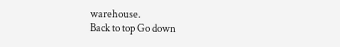warehouse.
Back to top Go down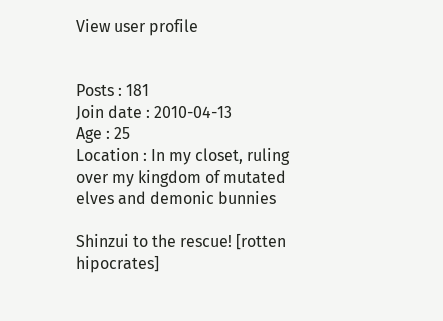View user profile


Posts : 181
Join date : 2010-04-13
Age : 25
Location : In my closet, ruling over my kingdom of mutated elves and demonic bunnies

Shinzui to the rescue! [rotten hipocrates]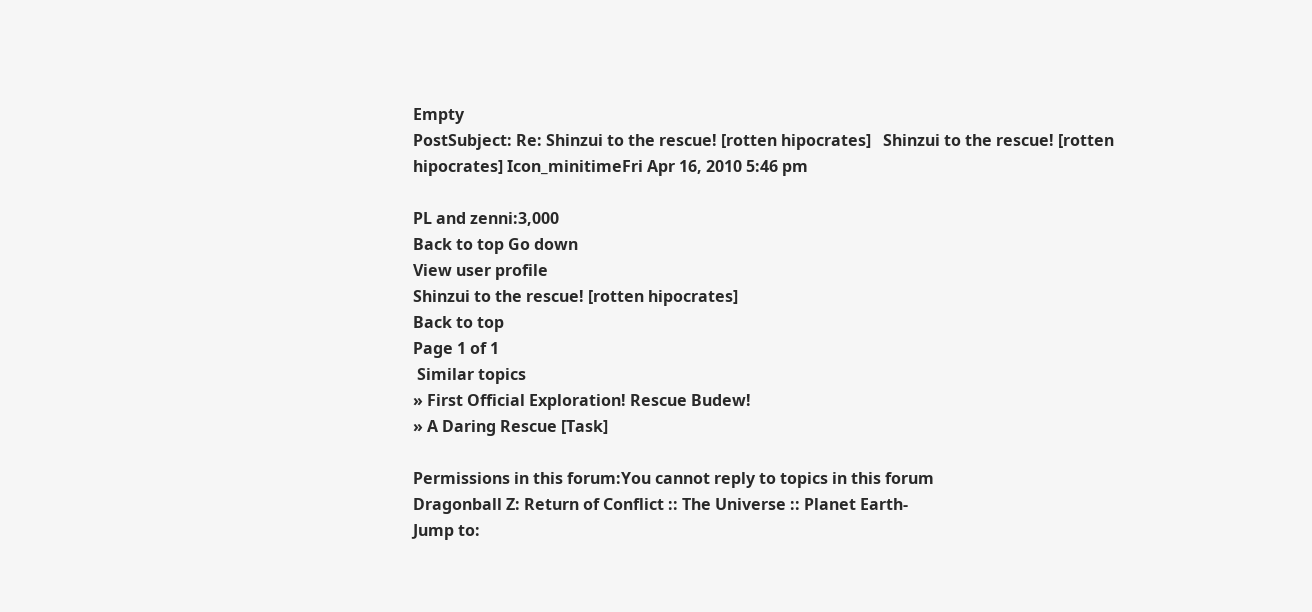Empty
PostSubject: Re: Shinzui to the rescue! [rotten hipocrates]   Shinzui to the rescue! [rotten hipocrates] Icon_minitimeFri Apr 16, 2010 5:46 pm

PL and zenni:3,000
Back to top Go down
View user profile
Shinzui to the rescue! [rotten hipocrates]
Back to top
Page 1 of 1
 Similar topics
» First Official Exploration! Rescue Budew!
» A Daring Rescue [Task]

Permissions in this forum:You cannot reply to topics in this forum
Dragonball Z: Return of Conflict :: The Universe :: Planet Earth-
Jump to: